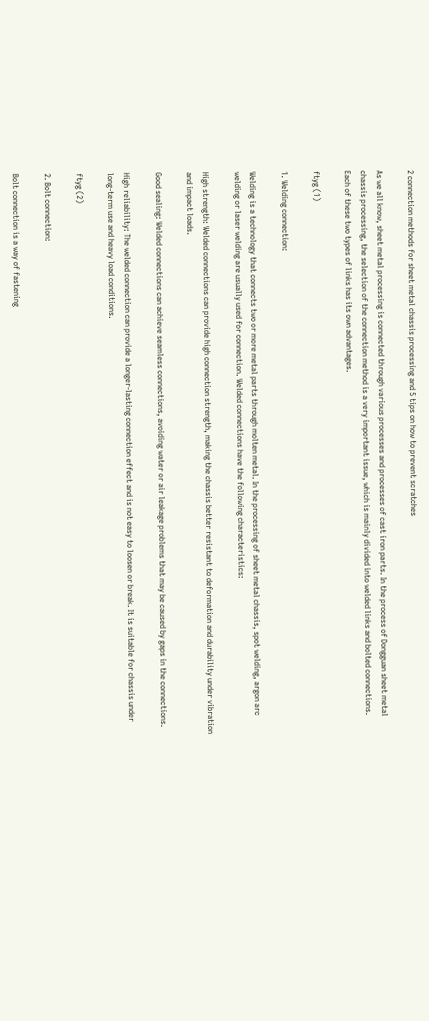2 connection methods for sheet metal chassis processing and 5 tips on how to prevent scratches

As we all know, sheet metal processing is connected through various processes and processes of cast iron parts. In the process of Dongguan sheet metal chassis processing, the selection of the connection method is a very important issue, which is mainly divided into welded links and bolted connections. Each of these two types of links has its own advantages.

ftyg (1)

1. Welding connection:

Welding is a technology that connects two or more metal parts through molten metal. In the processing of sheet metal chassis, spot welding, argon arc welding or laser welding are usually used for connection. Welded connections have the following characteristics:

High strength: Welded connections can provide high connection strength, making the chassis better resistant to deformation and durability under vibration and impact loads.

Good sealing: Welded connections can achieve seamless connections, avoiding water or air leakage problems that may be caused by gaps in the connections.

High reliability: The welded connection can provide a longer-lasting connection effect and is not easy to loosen or break. It is suitable for chassis under long-term use and heavy load conditions.

ftyg (2)

2. Bolt connection:

Bolt connection is a way of fastening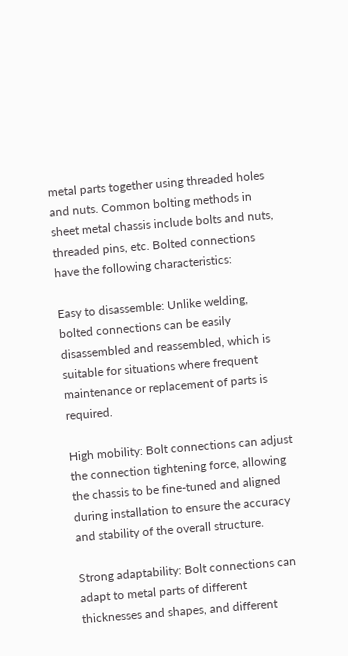metal parts together using threaded holes and nuts. Common bolting methods in sheet metal chassis include bolts and nuts, threaded pins, etc. Bolted connections have the following characteristics:

Easy to disassemble: Unlike welding, bolted connections can be easily disassembled and reassembled, which is suitable for situations where frequent maintenance or replacement of parts is required.

High mobility: Bolt connections can adjust the connection tightening force, allowing the chassis to be fine-tuned and aligned during installation to ensure the accuracy and stability of the overall structure.

Strong adaptability: Bolt connections can adapt to metal parts of different thicknesses and shapes, and different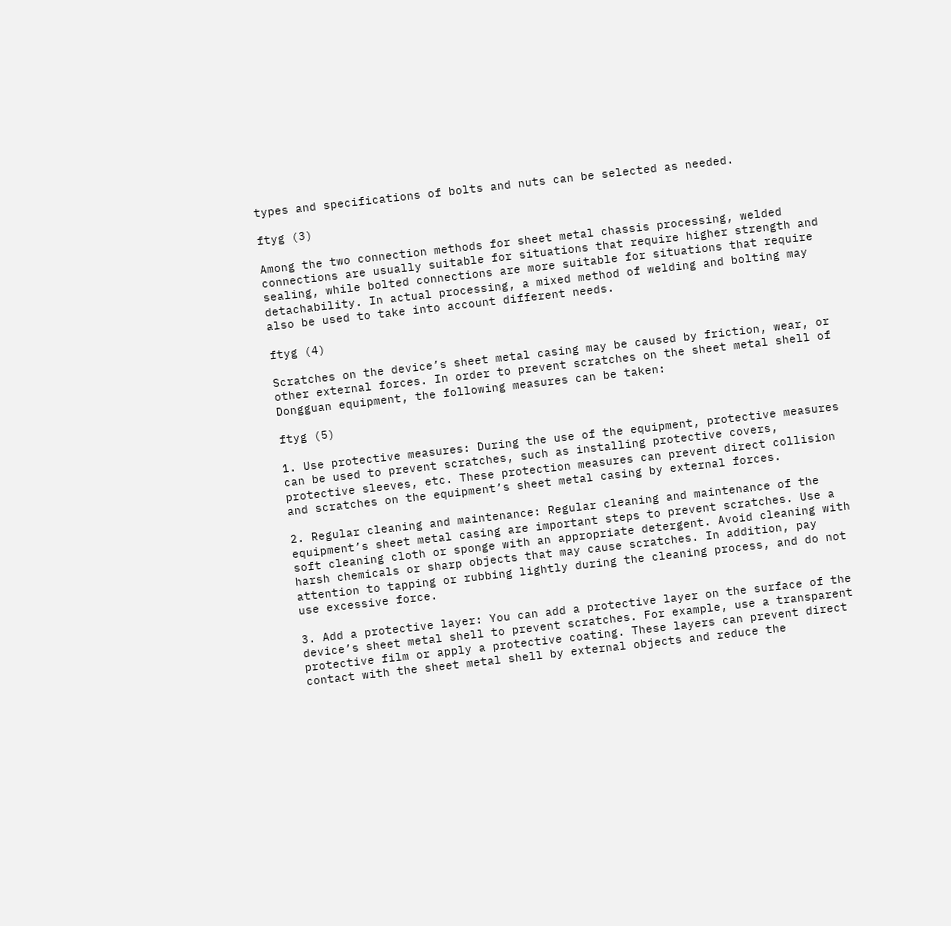types and specifications of bolts and nuts can be selected as needed.

ftyg (3)

Among the two connection methods for sheet metal chassis processing, welded connections are usually suitable for situations that require higher strength and sealing, while bolted connections are more suitable for situations that require detachability. In actual processing, a mixed method of welding and bolting may also be used to take into account different needs.

ftyg (4)

Scratches on the device’s sheet metal casing may be caused by friction, wear, or other external forces. In order to prevent scratches on the sheet metal shell of Dongguan equipment, the following measures can be taken:

ftyg (5)

1. Use protective measures: During the use of the equipment, protective measures can be used to prevent scratches, such as installing protective covers, protective sleeves, etc. These protection measures can prevent direct collision and scratches on the equipment’s sheet metal casing by external forces.

2. Regular cleaning and maintenance: Regular cleaning and maintenance of the equipment’s sheet metal casing are important steps to prevent scratches. Use a soft cleaning cloth or sponge with an appropriate detergent. Avoid cleaning with harsh chemicals or sharp objects that may cause scratches. In addition, pay attention to tapping or rubbing lightly during the cleaning process, and do not use excessive force.

3. Add a protective layer: You can add a protective layer on the surface of the device’s sheet metal shell to prevent scratches. For example, use a transparent protective film or apply a protective coating. These layers can prevent direct contact with the sheet metal shell by external objects and reduce the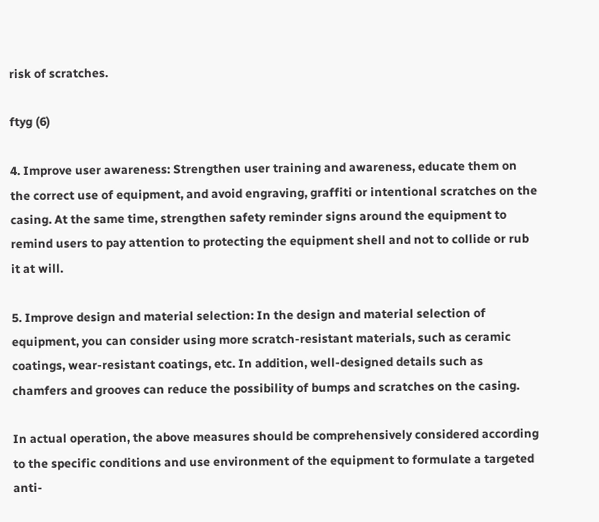risk of scratches.

ftyg (6)

4. Improve user awareness: Strengthen user training and awareness, educate them on the correct use of equipment, and avoid engraving, graffiti or intentional scratches on the casing. At the same time, strengthen safety reminder signs around the equipment to remind users to pay attention to protecting the equipment shell and not to collide or rub it at will.

5. Improve design and material selection: In the design and material selection of equipment, you can consider using more scratch-resistant materials, such as ceramic coatings, wear-resistant coatings, etc. In addition, well-designed details such as chamfers and grooves can reduce the possibility of bumps and scratches on the casing.

In actual operation, the above measures should be comprehensively considered according to the specific conditions and use environment of the equipment to formulate a targeted anti-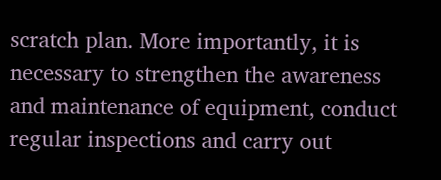scratch plan. More importantly, it is necessary to strengthen the awareness and maintenance of equipment, conduct regular inspections and carry out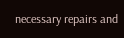necessary repairs and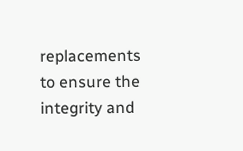replacements to ensure the integrity and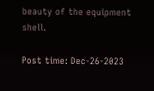beauty of the equipment shell.

Post time: Dec-26-2023